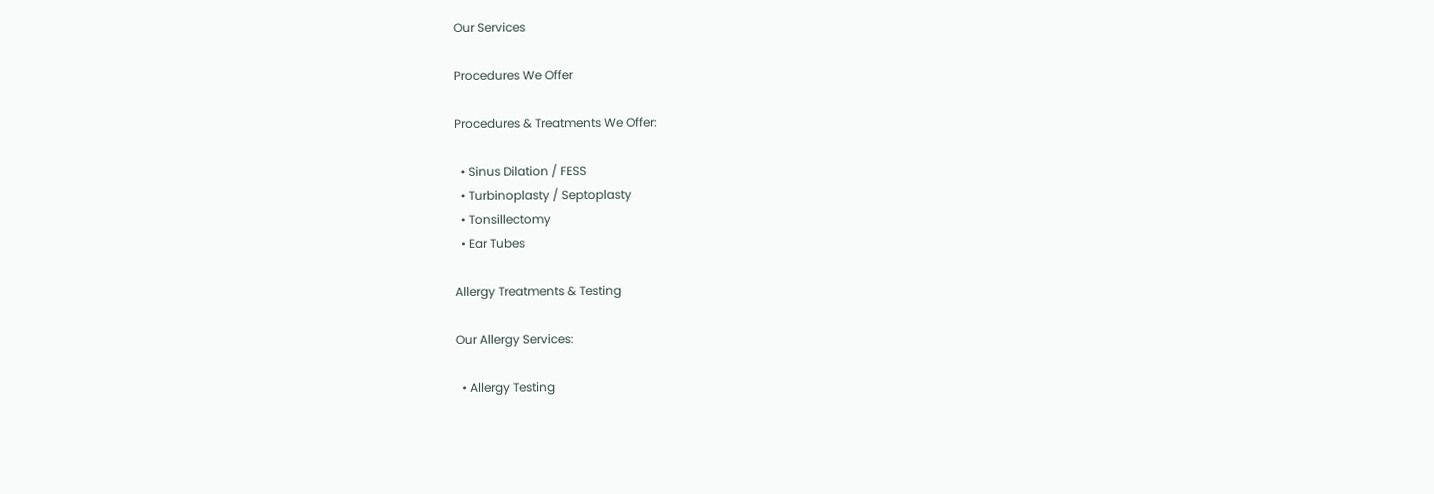Our Services

Procedures We Offer

Procedures & Treatments We Offer:

  • Sinus Dilation / FESS
  • Turbinoplasty / Septoplasty
  • Tonsillectomy
  • Ear Tubes

Allergy Treatments & Testing

Our Allergy Services:

  • Allergy Testing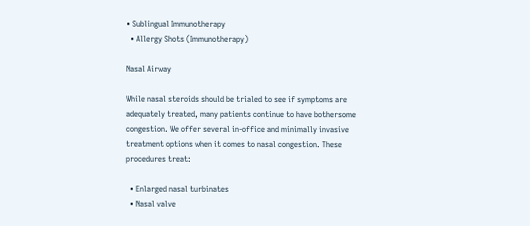• Sublingual Immunotherapy
  • Allergy Shots (Immunotherapy)

Nasal Airway

While nasal steroids should be trialed to see if symptoms are adequately treated, many patients continue to have bothersome congestion. We offer several in-office and minimally invasive treatment options when it comes to nasal congestion. These procedures treat:

  • Enlarged nasal turbinates
  • Nasal valve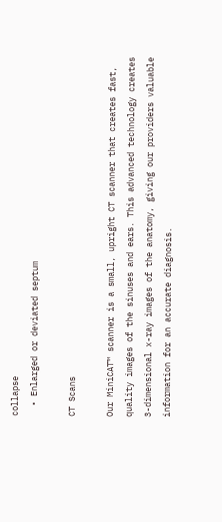collapse
  • Enlarged or deviated septum

CT Scans

Our MiniCAT™ scanner is a small, upright CT scanner that creates fast, quality images of the sinuses and ears. This advanced technology creates 3-dimensional x-ray images of the anatomy, giving our providers valuable information for an accurate diagnosis.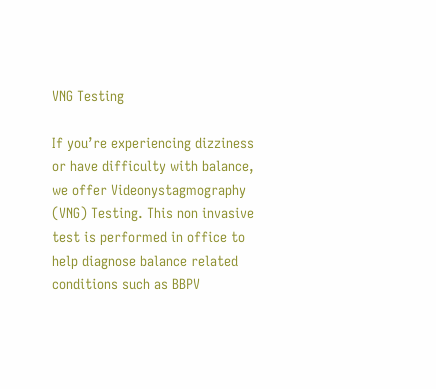VNG Testing

If you’re experiencing dizziness or have difficulty with balance, we offer Videonystagmography (VNG) Testing. This non invasive test is performed in office to help diagnose balance related conditions such as BBPV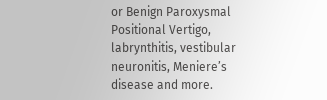or Benign Paroxysmal Positional Vertigo, labrynthitis, vestibular neuronitis, Meniere’s disease and more.